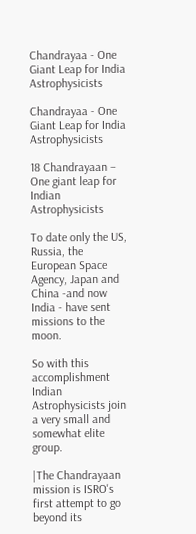Chandrayaa - One Giant Leap for India Astrophysicists

Chandrayaa - One Giant Leap for India Astrophysicists

18 Chandrayaan – One giant leap for Indian Astrophysicists

To date only the US, Russia, the European Space Agency, Japan and China -and now India - have sent missions to the moon.

So with this accomplishment Indian Astrophysicists join a very small and somewhat elite group.

|The Chandrayaan mission is ISRO's first attempt to go beyond its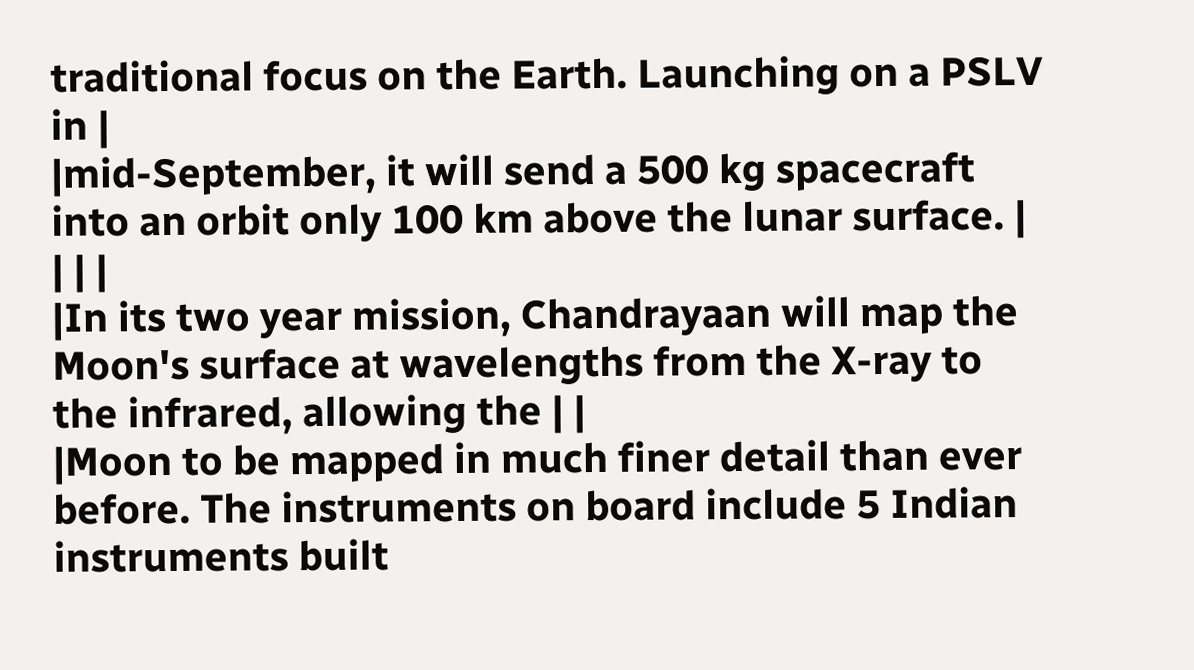traditional focus on the Earth. Launching on a PSLV in |
|mid-September, it will send a 500 kg spacecraft into an orbit only 100 km above the lunar surface. |
| | |
|In its two year mission, Chandrayaan will map the Moon's surface at wavelengths from the X-ray to the infrared, allowing the | |
|Moon to be mapped in much finer detail than ever before. The instruments on board include 5 Indian instruments built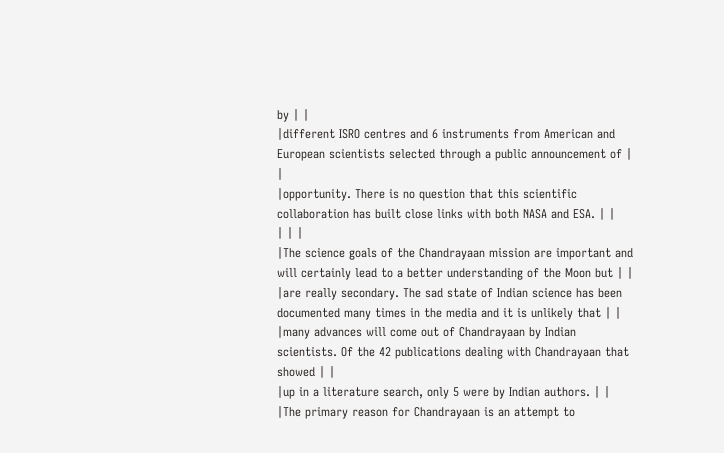by | |
|different ISRO centres and 6 instruments from American and European scientists selected through a public announcement of | |
|opportunity. There is no question that this scientific collaboration has built close links with both NASA and ESA. | |
| | |
|The science goals of the Chandrayaan mission are important and will certainly lead to a better understanding of the Moon but | |
|are really secondary. The sad state of Indian science has been documented many times in the media and it is unlikely that | |
|many advances will come out of Chandrayaan by Indian scientists. Of the 42 publications dealing with Chandrayaan that showed | |
|up in a literature search, only 5 were by Indian authors. | |
|The primary reason for Chandrayaan is an attempt to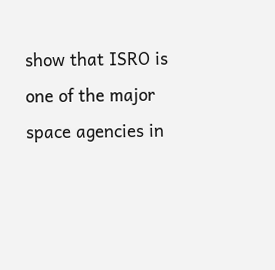show that ISRO is one of the major space agencies in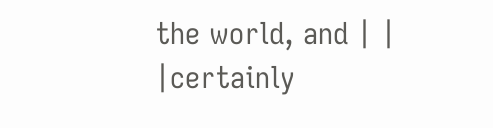the world, and | |
|certainly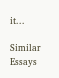it...

Similar Essays